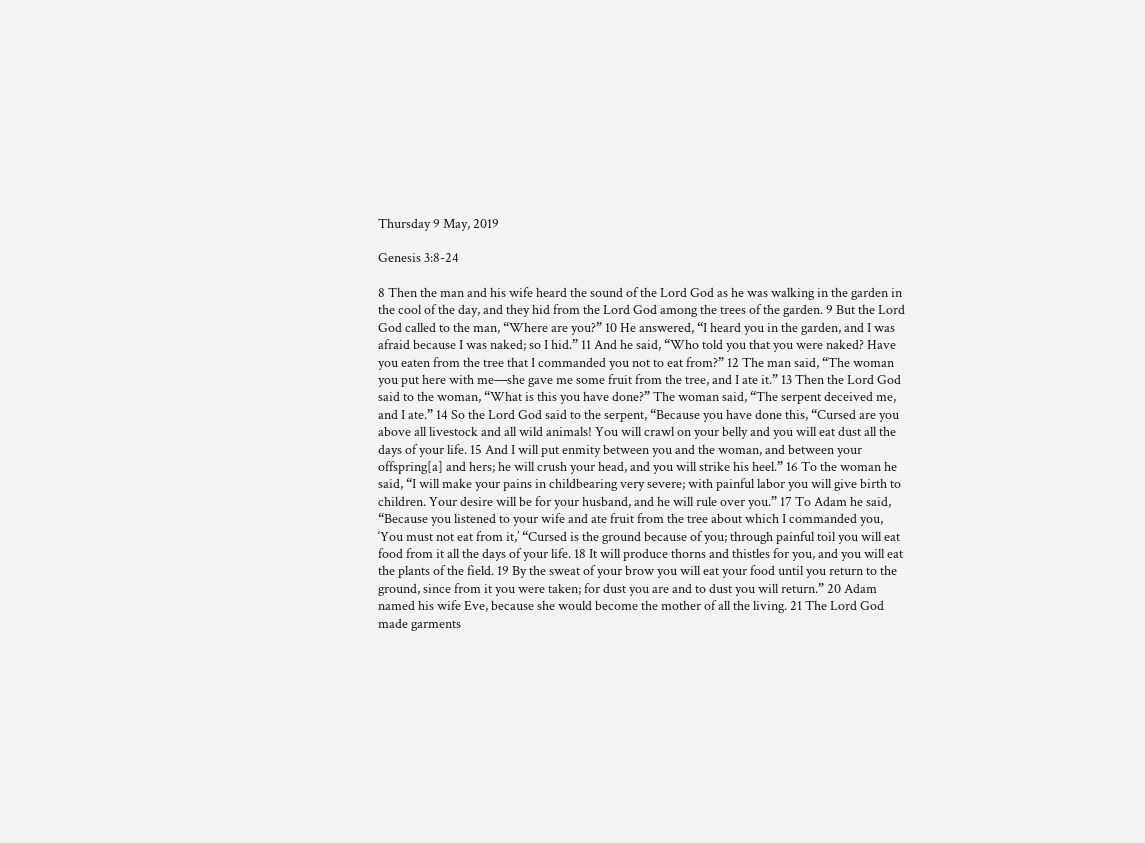Thursday 9 May, 2019

Genesis 3:8-24

8 Then the man and his wife heard the sound of the Lord God as he was walking in the garden in the cool of the day, and they hid from the Lord God among the trees of the garden. 9 But the Lord God called to the man, “Where are you?” 10 He answered, “I heard you in the garden, and I was afraid because I was naked; so I hid.” 11 And he said, “Who told you that you were naked? Have you eaten from the tree that I commanded you not to eat from?” 12 The man said, “The woman you put here with me—she gave me some fruit from the tree, and I ate it.” 13 Then the Lord God said to the woman, “What is this you have done?” The woman said, “The serpent deceived me, and I ate.” 14 So the Lord God said to the serpent, “Because you have done this, “Cursed are you above all livestock and all wild animals! You will crawl on your belly and you will eat dust all the days of your life. 15 And I will put enmity between you and the woman, and between your offspring[a] and hers; he will crush your head, and you will strike his heel.” 16 To the woman he said, “I will make your pains in childbearing very severe; with painful labor you will give birth to children. Your desire will be for your husband, and he will rule over you.” 17 To Adam he said, “Because you listened to your wife and ate fruit from the tree about which I commanded you, ‘You must not eat from it,’ “Cursed is the ground because of you; through painful toil you will eat food from it all the days of your life. 18 It will produce thorns and thistles for you, and you will eat the plants of the field. 19 By the sweat of your brow you will eat your food until you return to the ground, since from it you were taken; for dust you are and to dust you will return.” 20 Adam named his wife Eve, because she would become the mother of all the living. 21 The Lord God made garments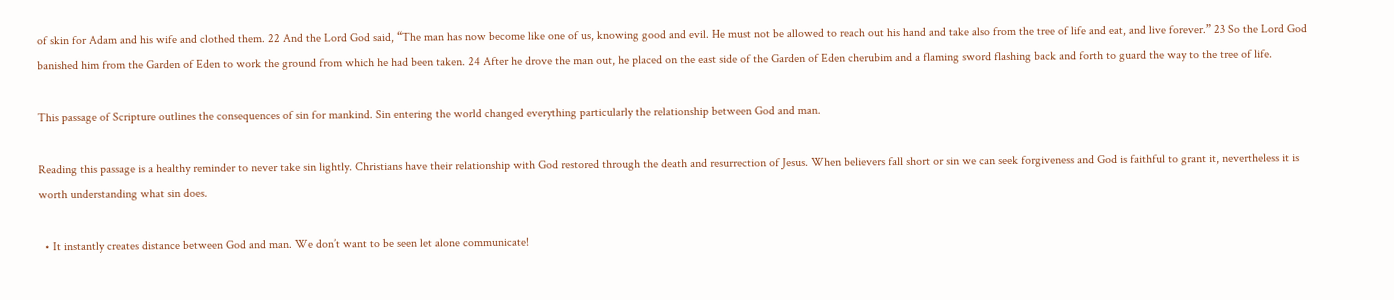of skin for Adam and his wife and clothed them. 22 And the Lord God said, “The man has now become like one of us, knowing good and evil. He must not be allowed to reach out his hand and take also from the tree of life and eat, and live forever.” 23 So the Lord God banished him from the Garden of Eden to work the ground from which he had been taken. 24 After he drove the man out, he placed on the east side of the Garden of Eden cherubim and a flaming sword flashing back and forth to guard the way to the tree of life.

This passage of Scripture outlines the consequences of sin for mankind. Sin entering the world changed everything particularly the relationship between God and man.

Reading this passage is a healthy reminder to never take sin lightly. Christians have their relationship with God restored through the death and resurrection of Jesus. When believers fall short or sin we can seek forgiveness and God is faithful to grant it, nevertheless it is worth understanding what sin does.

  • It instantly creates distance between God and man. We don’t want to be seen let alone communicate!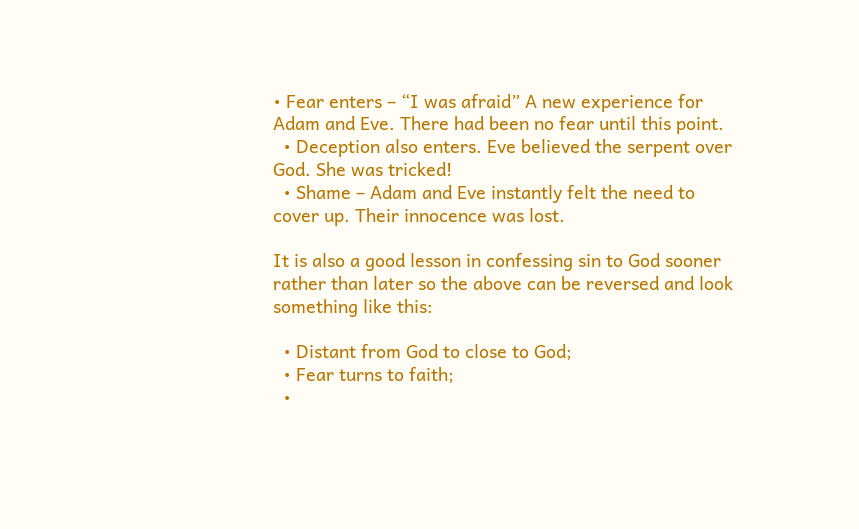• Fear enters – “I was afraid” A new experience for Adam and Eve. There had been no fear until this point.
  • Deception also enters. Eve believed the serpent over God. She was tricked!
  • Shame – Adam and Eve instantly felt the need to cover up. Their innocence was lost.

It is also a good lesson in confessing sin to God sooner rather than later so the above can be reversed and look something like this:

  • Distant from God to close to God;
  • Fear turns to faith;
  •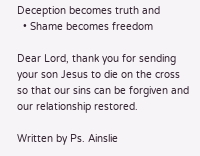Deception becomes truth and
  • Shame becomes freedom

Dear Lord, thank you for sending your son Jesus to die on the cross so that our sins can be forgiven and our relationship restored.

Written by Ps. Ainslie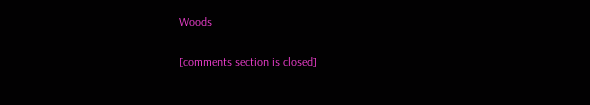Woods

[comments section is closed]